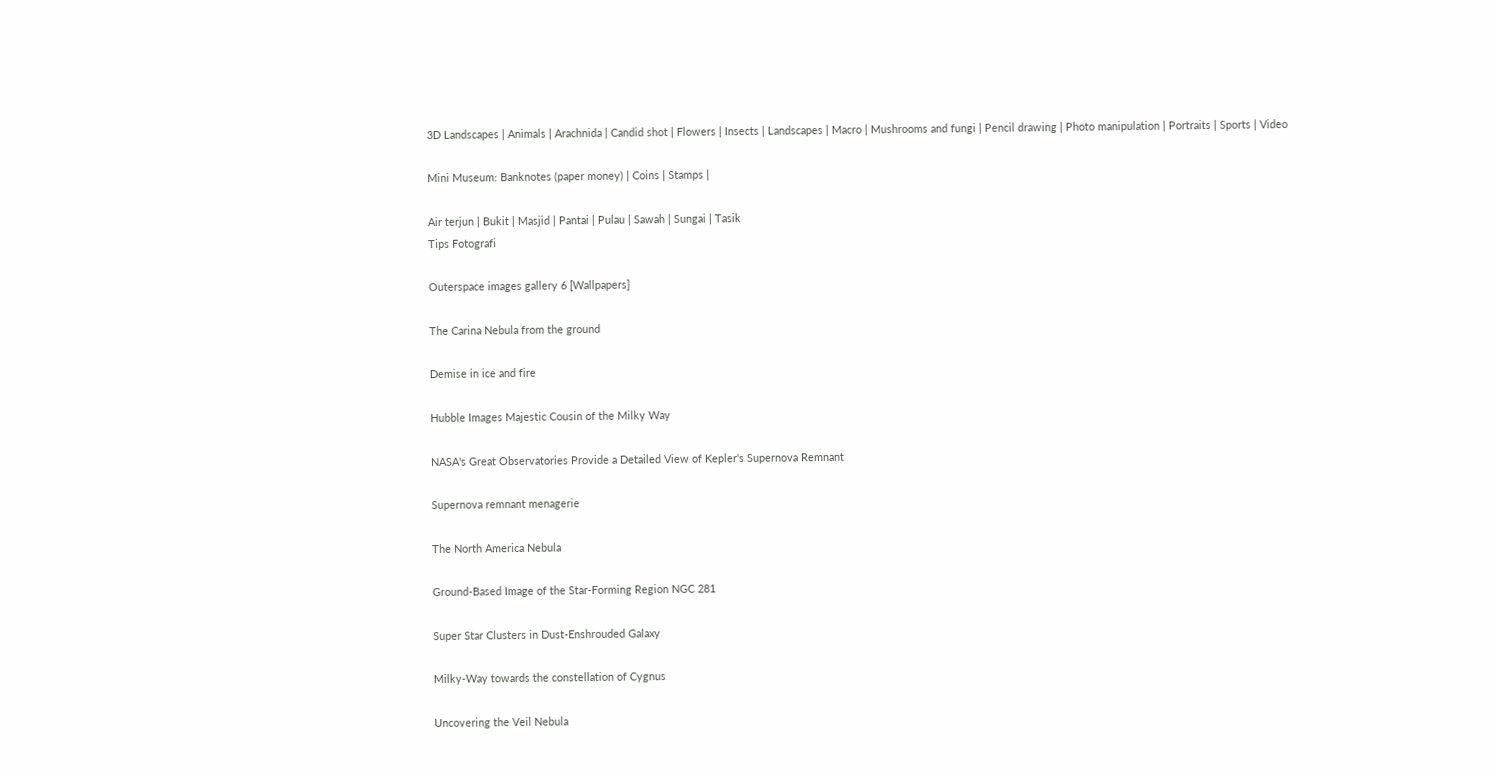3D Landscapes | Animals | Arachnida | Candid shot | Flowers | Insects | Landscapes | Macro | Mushrooms and fungi | Pencil drawing | Photo manipulation | Portraits | Sports | Video

Mini Museum: Banknotes (paper money) | Coins | Stamps |

Air terjun | Bukit | Masjid | Pantai | Pulau | Sawah | Sungai | Tasik
Tips Fotografi

Outerspace images gallery 6 [Wallpapers]

The Carina Nebula from the ground

Demise in ice and fire

Hubble Images Majestic Cousin of the Milky Way

NASA's Great Observatories Provide a Detailed View of Kepler's Supernova Remnant

Supernova remnant menagerie

The North America Nebula

Ground-Based Image of the Star-Forming Region NGC 281

Super Star Clusters in Dust-Enshrouded Galaxy

Milky-Way towards the constellation of Cygnus

Uncovering the Veil Nebula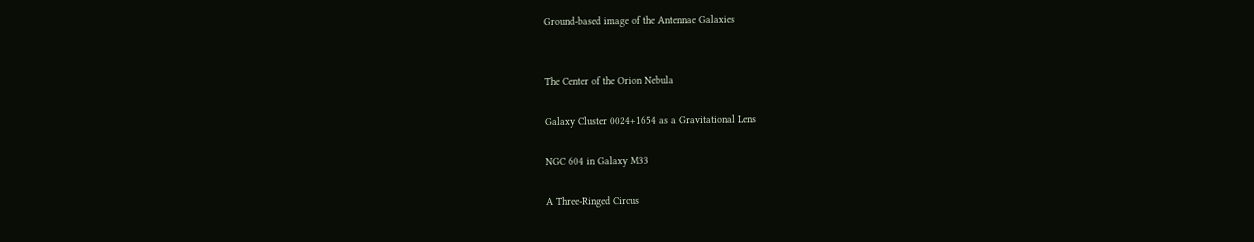Ground-based image of the Antennae Galaxies


The Center of the Orion Nebula

Galaxy Cluster 0024+1654 as a Gravitational Lens

NGC 604 in Galaxy M33

A Three-Ringed Circus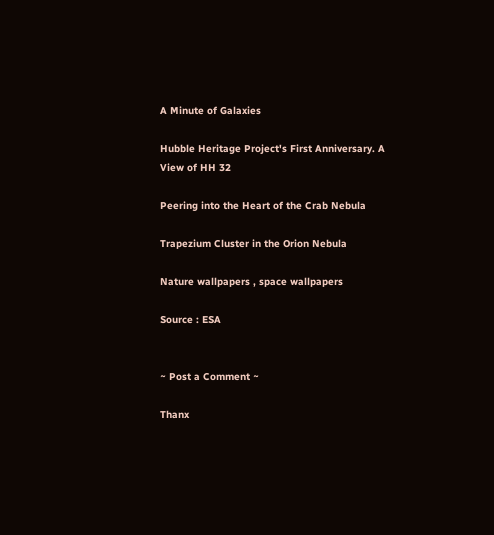A Minute of Galaxies

Hubble Heritage Project's First Anniversary. A View of HH 32

Peering into the Heart of the Crab Nebula

Trapezium Cluster in the Orion Nebula

Nature wallpapers , space wallpapers

Source : ESA


~ Post a Comment ~

Thanx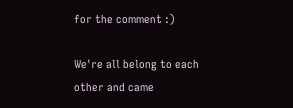for the comment :)

We're all belong to each other and came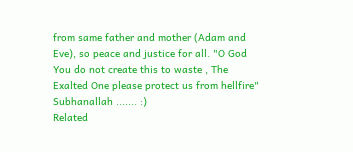from same father and mother (Adam and Eve), so peace and justice for all. "O God You do not create this to waste , The Exalted One please protect us from hellfire" Subhanallah ....... :)
Related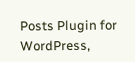Posts Plugin for WordPress,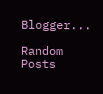Blogger...

Random Posts